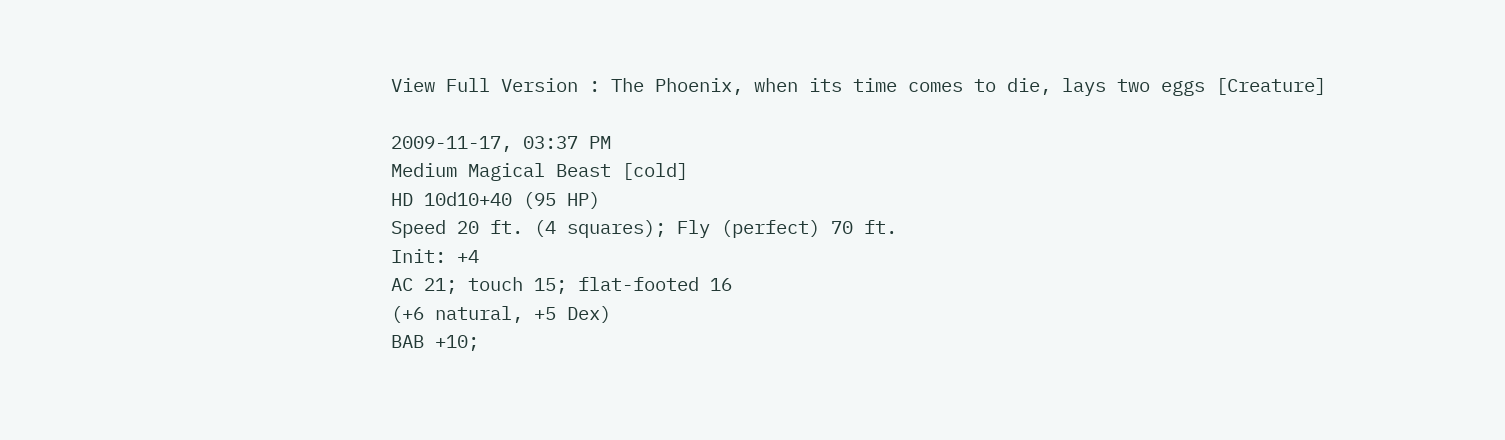View Full Version : The Phoenix, when its time comes to die, lays two eggs [Creature]

2009-11-17, 03:37 PM
Medium Magical Beast [cold]
HD 10d10+40 (95 HP)
Speed 20 ft. (4 squares); Fly (perfect) 70 ft.
Init: +4
AC 21; touch 15; flat-footed 16
(+6 natural, +5 Dex)
BAB +10;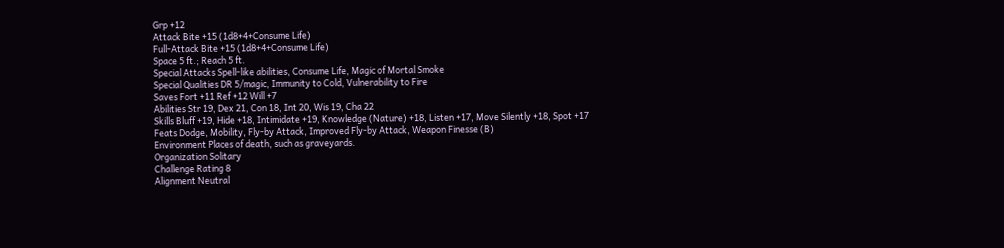Grp +12
Attack Bite +15 (1d8+4+Consume Life)
Full-Attack Bite +15 (1d8+4+Consume Life)
Space 5 ft.; Reach 5 ft.
Special Attacks Spell-like abilities, Consume Life, Magic of Mortal Smoke
Special Qualities DR 5/magic, Immunity to Cold, Vulnerability to Fire
Saves Fort +11 Ref +12 Will +7
Abilities Str 19, Dex 21, Con 18, Int 20, Wis 19, Cha 22
Skills Bluff +19, Hide +18, Intimidate +19, Knowledge (Nature) +18, Listen +17, Move Silently +18, Spot +17
Feats Dodge, Mobility, Fly-by Attack, Improved Fly-by Attack, Weapon Finesse (B)
Environment Places of death, such as graveyards.
Organization Solitary
Challenge Rating 8
Alignment Neutral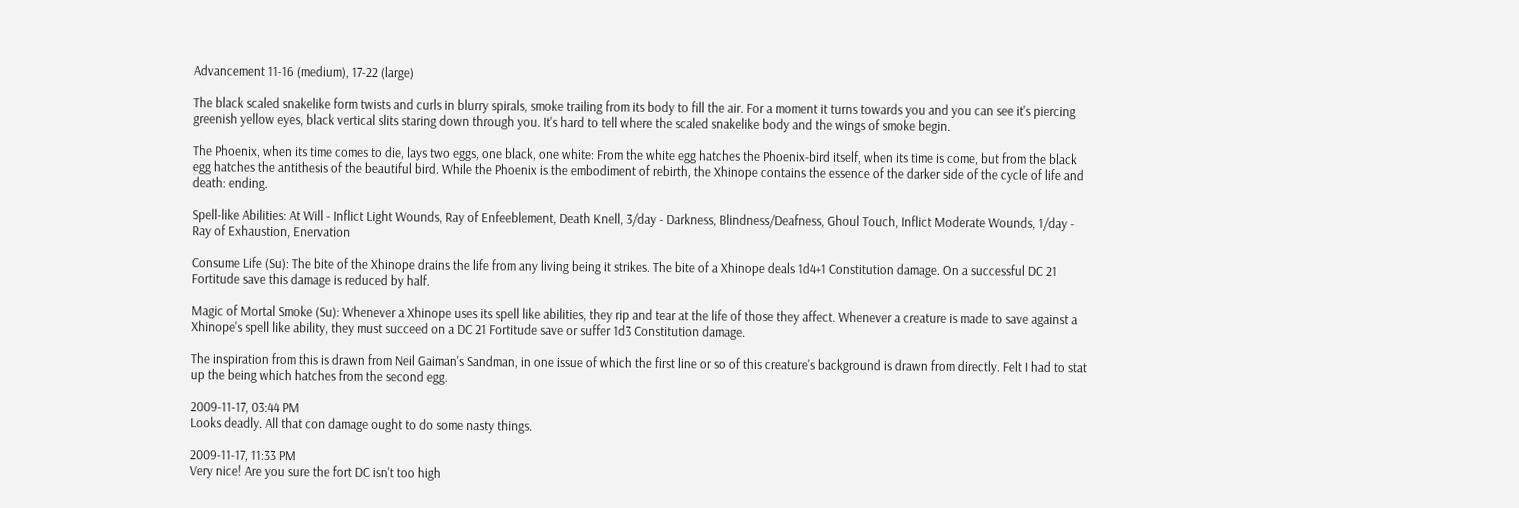Advancement 11-16 (medium), 17-22 (large)

The black scaled snakelike form twists and curls in blurry spirals, smoke trailing from its body to fill the air. For a moment it turns towards you and you can see it's piercing greenish yellow eyes, black vertical slits staring down through you. It's hard to tell where the scaled snakelike body and the wings of smoke begin.

The Phoenix, when its time comes to die, lays two eggs, one black, one white: From the white egg hatches the Phoenix-bird itself, when its time is come, but from the black egg hatches the antithesis of the beautiful bird. While the Phoenix is the embodiment of rebirth, the Xhinope contains the essence of the darker side of the cycle of life and death: ending.

Spell-like Abilities: At Will - Inflict Light Wounds, Ray of Enfeeblement, Death Knell, 3/day - Darkness, Blindness/Deafness, Ghoul Touch, Inflict Moderate Wounds, 1/day - Ray of Exhaustion, Enervation

Consume Life (Su): The bite of the Xhinope drains the life from any living being it strikes. The bite of a Xhinope deals 1d4+1 Constitution damage. On a successful DC 21 Fortitude save this damage is reduced by half.

Magic of Mortal Smoke (Su): Whenever a Xhinope uses its spell like abilities, they rip and tear at the life of those they affect. Whenever a creature is made to save against a Xhinope's spell like ability, they must succeed on a DC 21 Fortitude save or suffer 1d3 Constitution damage.

The inspiration from this is drawn from Neil Gaiman's Sandman, in one issue of which the first line or so of this creature's background is drawn from directly. Felt I had to stat up the being which hatches from the second egg.

2009-11-17, 03:44 PM
Looks deadly. All that con damage ought to do some nasty things.

2009-11-17, 11:33 PM
Very nice! Are you sure the fort DC isn't too high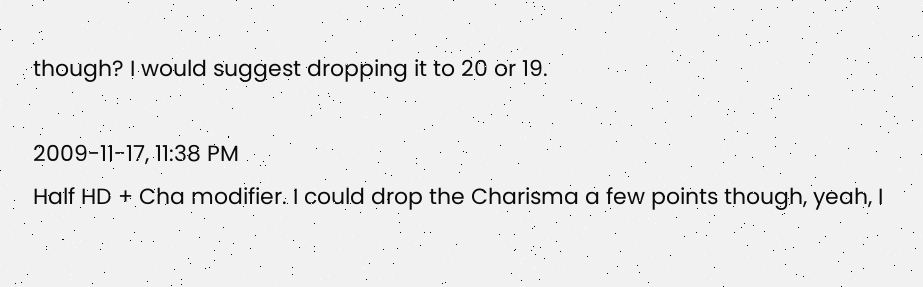though? I would suggest dropping it to 20 or 19.

2009-11-17, 11:38 PM
Half HD + Cha modifier. I could drop the Charisma a few points though, yeah, I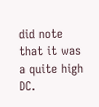did note that it was a quite high DC.